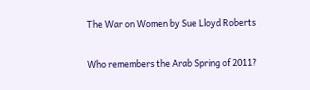The War on Women by Sue Lloyd Roberts

Who remembers the Arab Spring of 2011?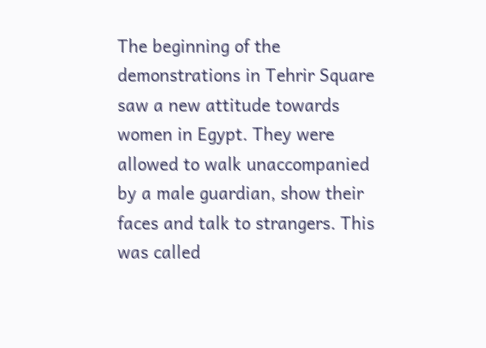The beginning of the demonstrations in Tehrir Square saw a new attitude towards women in Egypt. They were allowed to walk unaccompanied by a male guardian, show their faces and talk to strangers. This was called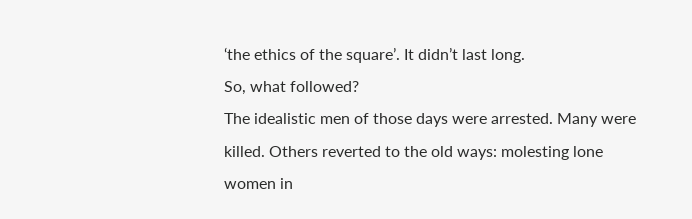‘the ethics of the square’. It didn’t last long.
So, what followed?
The idealistic men of those days were arrested. Many were killed. Others reverted to the old ways: molesting lone women in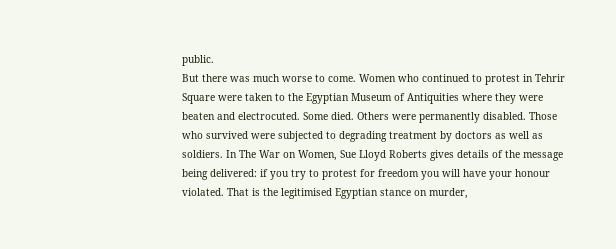public.
But there was much worse to come. Women who continued to protest in Tehrir Square were taken to the Egyptian Museum of Antiquities where they were beaten and electrocuted. Some died. Others were permanently disabled. Those who survived were subjected to degrading treatment by doctors as well as soldiers. In The War on Women, Sue Lloyd Roberts gives details of the message being delivered: if you try to protest for freedom you will have your honour violated. That is the legitimised Egyptian stance on murder,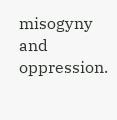misogyny and oppression.